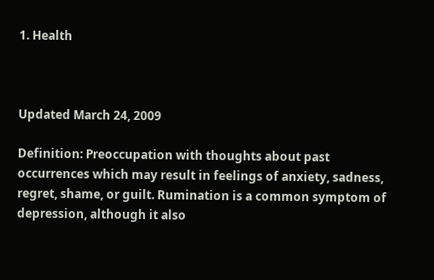1. Health



Updated March 24, 2009

Definition: Preoccupation with thoughts about past occurrences which may result in feelings of anxiety, sadness, regret, shame, or guilt. Rumination is a common symptom of depression, although it also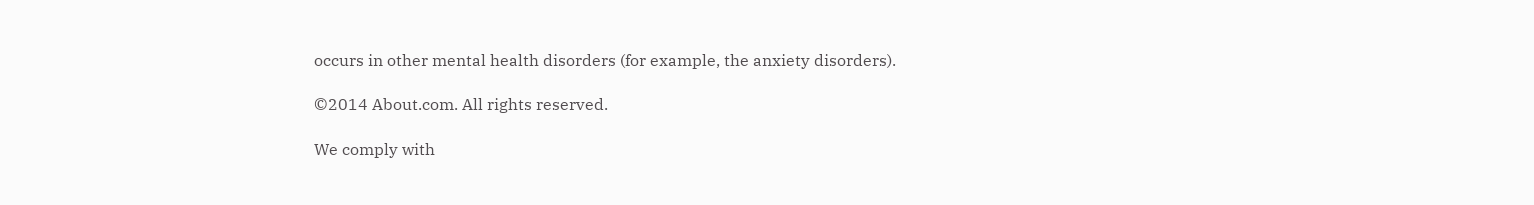occurs in other mental health disorders (for example, the anxiety disorders).

©2014 About.com. All rights reserved.

We comply with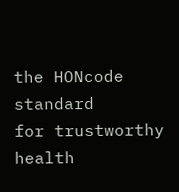the HONcode standard
for trustworthy health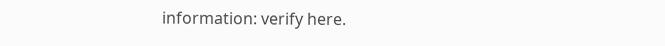information: verify here.